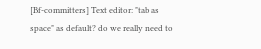[Bf-committers] Text editor: "tab as space" as default? do we really need to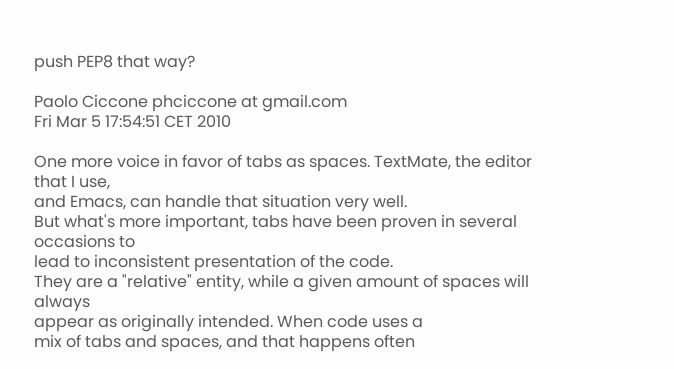push PEP8 that way?

Paolo Ciccone phciccone at gmail.com
Fri Mar 5 17:54:51 CET 2010

One more voice in favor of tabs as spaces. TextMate, the editor that I use,
and Emacs, can handle that situation very well.
But what's more important, tabs have been proven in several occasions to
lead to inconsistent presentation of the code.
They are a "relative" entity, while a given amount of spaces will always
appear as originally intended. When code uses a
mix of tabs and spaces, and that happens often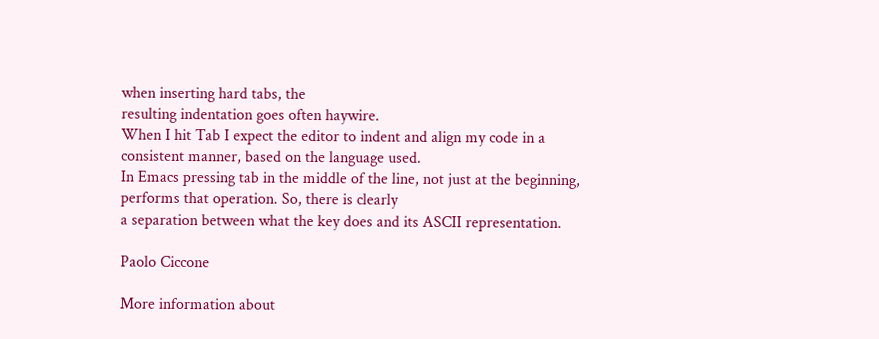when inserting hard tabs, the
resulting indentation goes often haywire.
When I hit Tab I expect the editor to indent and align my code in a
consistent manner, based on the language used.
In Emacs pressing tab in the middle of the line, not just at the beginning,
performs that operation. So, there is clearly
a separation between what the key does and its ASCII representation.

Paolo Ciccone

More information about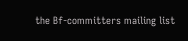the Bf-committers mailing list